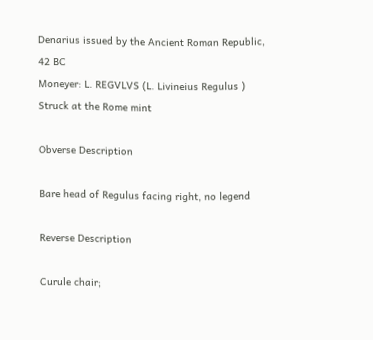Denarius issued by the Ancient Roman Republic, 42 BC
Moneyer: L. REGVLVS (L. Livineius Regulus )
Struck at the Rome mint

Obverse Description

Bare head of Regulus facing right, no legend

Reverse Description

Curule chair;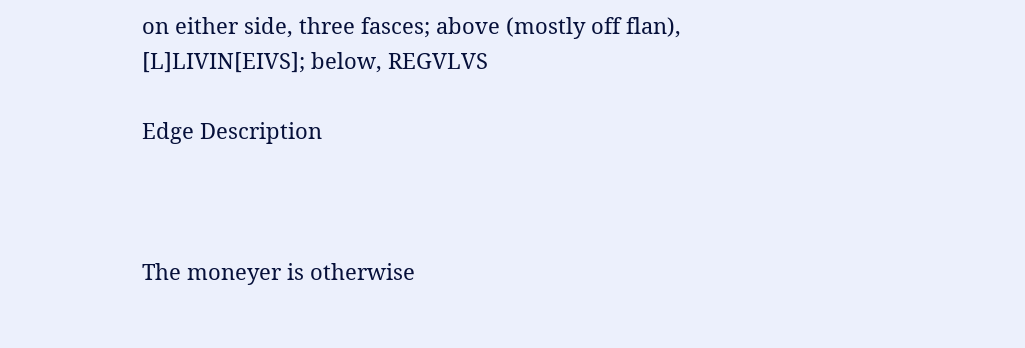on either side, three fasces; above (mostly off flan), [L]LIVIN[EIVS]; below, REGVLVS

Edge Description



The moneyer is otherwise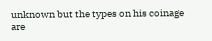unknown but the types on his coinage are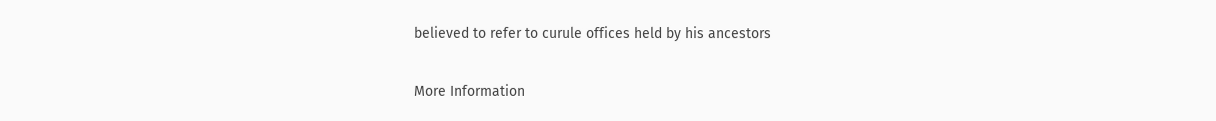believed to refer to curule offices held by his ancestors

More Information